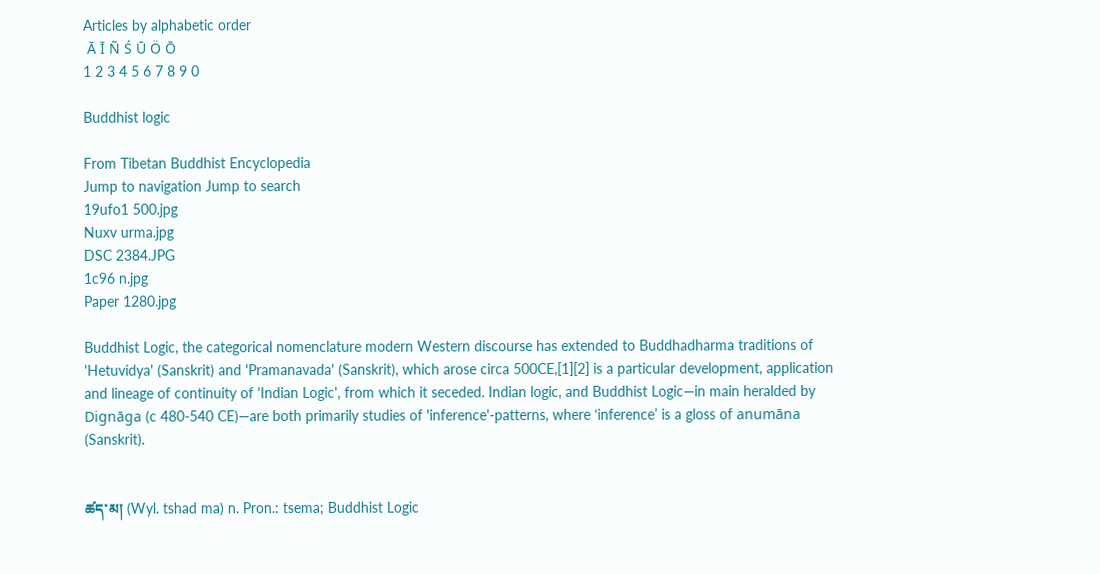Articles by alphabetic order
 Ā Ī Ñ Ś Ū Ö Ō
1 2 3 4 5 6 7 8 9 0

Buddhist logic

From Tibetan Buddhist Encyclopedia
Jump to navigation Jump to search
19ufo1 500.jpg
Nuxv urma.jpg
DSC 2384.JPG
1c96 n.jpg
Paper 1280.jpg

Buddhist Logic, the categorical nomenclature modern Western discourse has extended to Buddhadharma traditions of 'Hetuvidya' (Sanskrit) and 'Pramanavada' (Sanskrit), which arose circa 500CE,[1][2] is a particular development, application and lineage of continuity of 'Indian Logic', from which it seceded. Indian logic, and Buddhist Logic—in main heralded by Dignāga (c 480-540 CE)—are both primarily studies of 'inference'-patterns, where ‘inference’ is a gloss of anumāna (Sanskrit).


ཚད་མ། (Wyl. tshad ma) n. Pron.: tsema; Buddhist Logic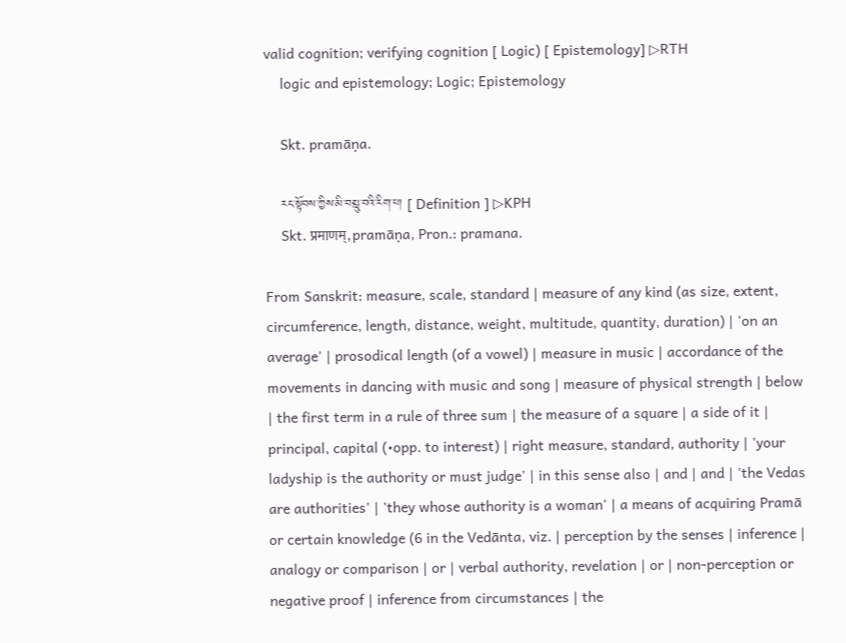valid cognition; verifying cognition [ Logic) [ Epistemology] ▷RTH
    logic and epistemology; Logic; Epistemology

    Skt. pramāṇa.

    རང་སྟོབས་ཀྱིས་མི་བསླུ་བའི་རིག་པ། [ Definition ] ▷KPH
    Skt. प्रमाणम्, pramāṇa, Pron.: pramana.

From Sanskrit: measure, scale, standard | measure of any kind (as size, extent, circumference, length, distance, weight, multitude, quantity, duration) | 'on an average' | prosodical length (of a vowel) | measure in music | accordance of the movements in dancing with music and song | measure of physical strength | below | the first term in a rule of three sum | the measure of a square | a side of it | principal, capital (•opp. to interest) | right measure, standard, authority | 'your ladyship is the authority or must judge' | in this sense also | and | and | 'the Vedas are authorities' | 'they whose authority is a woman' | a means of acquiring Pramā or certain knowledge (6 in the Vedānta, viz. | perception by the senses | inference | analogy or comparison | or | verbal authority, revelation | or | non-perception or negative proof | inference from circumstances | the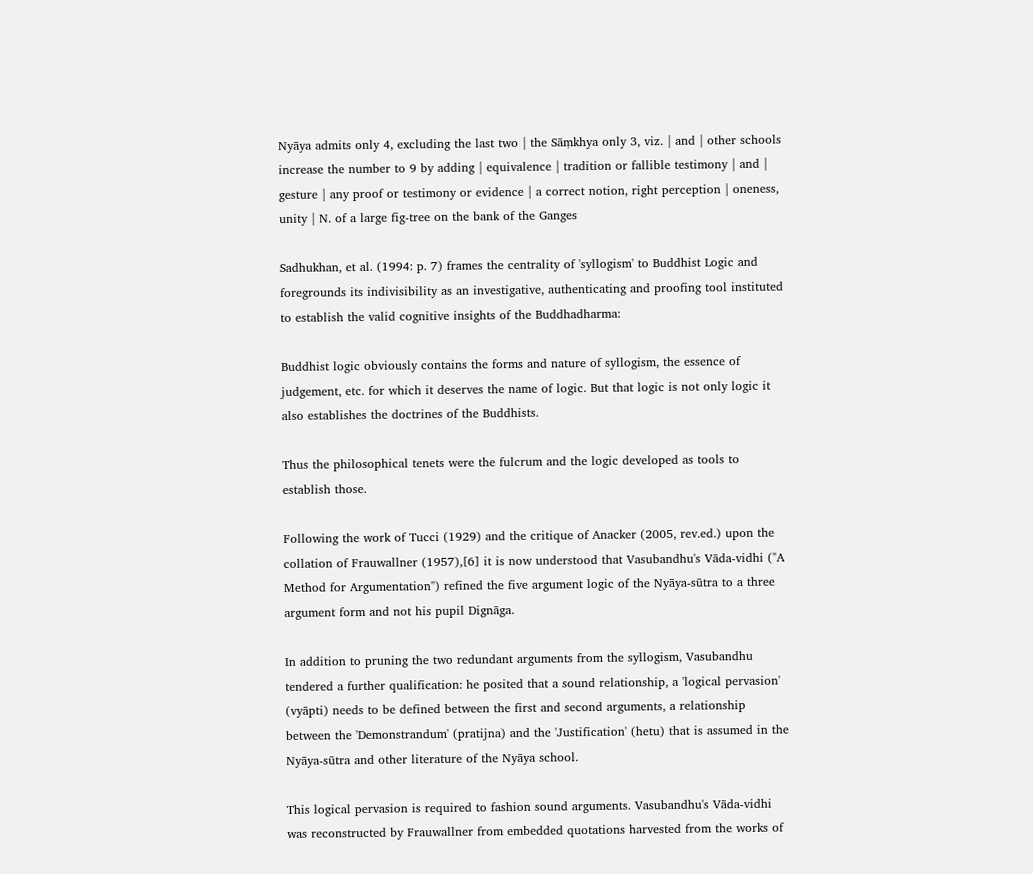Nyāya admits only 4, excluding the last two | the Sāṃkhya only 3, viz. | and | other schools increase the number to 9 by adding | equivalence | tradition or fallible testimony | and | gesture | any proof or testimony or evidence | a correct notion, right perception | oneness, unity | N. of a large fig-tree on the bank of the Ganges

Sadhukhan, et al. (1994: p. 7) frames the centrality of 'syllogism' to Buddhist Logic and foregrounds its indivisibility as an investigative, authenticating and proofing tool instituted to establish the valid cognitive insights of the Buddhadharma:

Buddhist logic obviously contains the forms and nature of syllogism, the essence of judgement, etc. for which it deserves the name of logic. But that logic is not only logic it also establishes the doctrines of the Buddhists.

Thus the philosophical tenets were the fulcrum and the logic developed as tools to establish those.

Following the work of Tucci (1929) and the critique of Anacker (2005, rev.ed.) upon the collation of Frauwallner (1957),[6] it is now understood that Vasubandhu's Vāda-vidhi ("A Method for Argumentation") refined the five argument logic of the Nyāya-sūtra to a three argument form and not his pupil Dignāga.

In addition to pruning the two redundant arguments from the syllogism, Vasubandhu tendered a further qualification: he posited that a sound relationship, a 'logical pervasion' (vyāpti) needs to be defined between the first and second arguments, a relationship between the 'Demonstrandum' (pratijna) and the 'Justification' (hetu) that is assumed in the Nyāya-sūtra and other literature of the Nyāya school.

This logical pervasion is required to fashion sound arguments. Vasubandhu's Vāda-vidhi was reconstructed by Frauwallner from embedded quotations harvested from the works of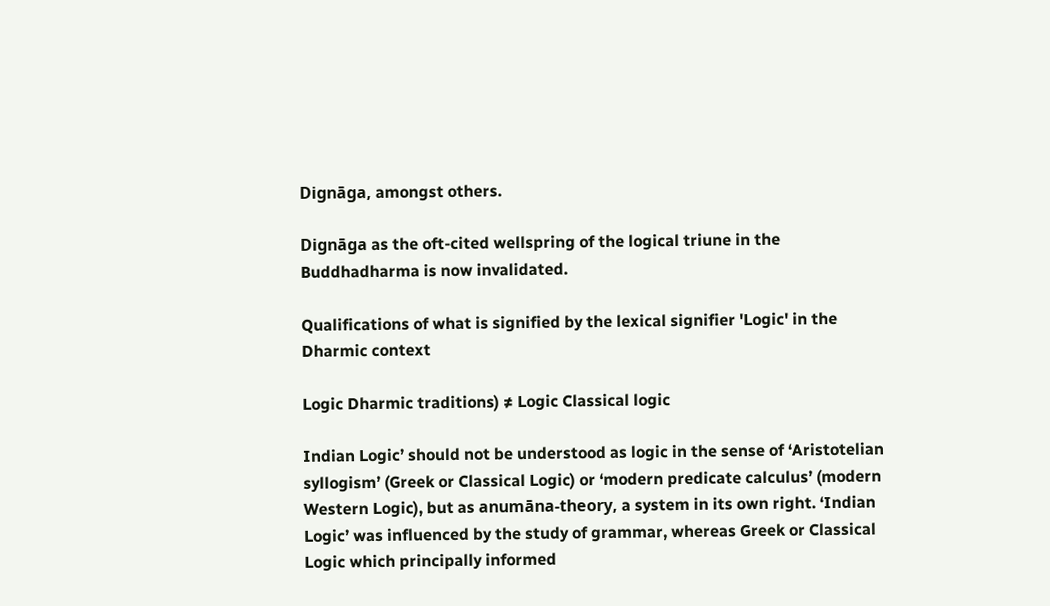Dignāga, amongst others.

Dignāga as the oft-cited wellspring of the logical triune in the Buddhadharma is now invalidated.

Qualifications of what is signified by the lexical signifier 'Logic' in the Dharmic context

Logic Dharmic traditions) ≠ Logic Classical logic

Indian Logic’ should not be understood as logic in the sense of ‘Aristotelian syllogism’ (Greek or Classical Logic) or ‘modern predicate calculus’ (modern Western Logic), but as anumāna-theory, a system in its own right. ‘Indian Logic’ was influenced by the study of grammar, whereas Greek or Classical Logic which principally informed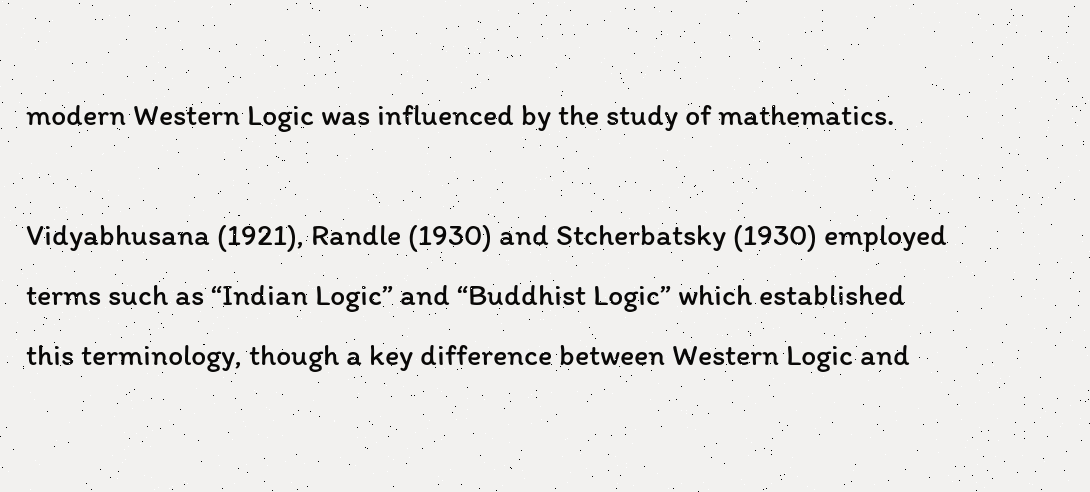modern Western Logic was influenced by the study of mathematics.

Vidyabhusana (1921), Randle (1930) and Stcherbatsky (1930) employed terms such as “Indian Logic” and “Buddhist Logic” which established this terminology, though a key difference between Western Logic and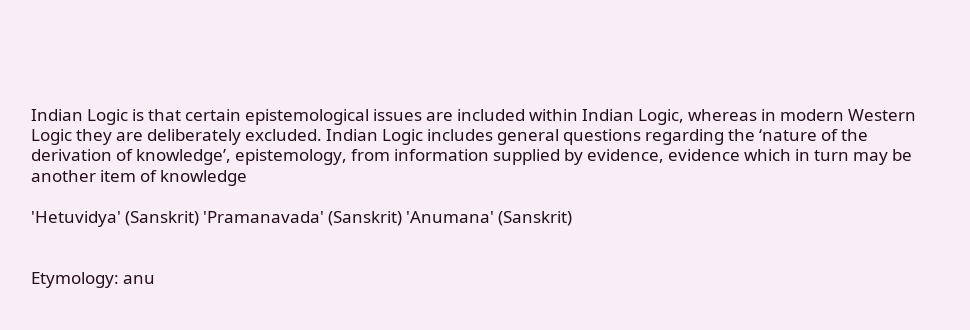Indian Logic is that certain epistemological issues are included within Indian Logic, whereas in modern Western Logic they are deliberately excluded. Indian Logic includes general questions regarding the ‘nature of the derivation of knowledge’, epistemology, from information supplied by evidence, evidence which in turn may be another item of knowledge

'Hetuvidya' (Sanskrit) 'Pramanavada' (Sanskrit) 'Anumana' (Sanskrit)


Etymology: anu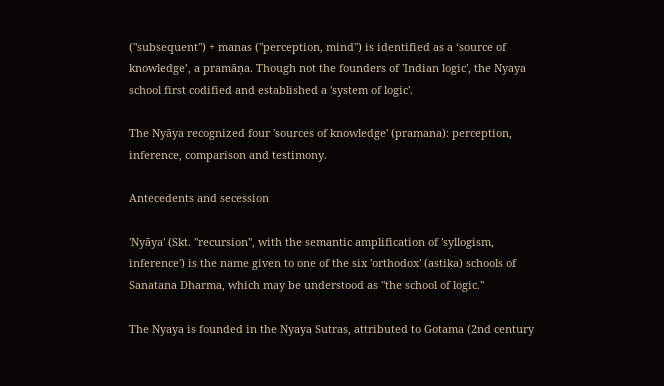("subsequent") + manas ("perception, mind") is identified as a ‘source of knowledge’, a pramāṇa. Though not the founders of 'Indian logic', the Nyaya school first codified and established a 'system of logic'.

The Nyāya recognized four 'sources of knowledge' (pramana): perception, inference, comparison and testimony.

Antecedents and secession

'Nyāya' (Skt. "recursion", with the semantic amplification of 'syllogism, inference') is the name given to one of the six 'orthodox' (astika) schools of Sanatana Dharma, which may be understood as "the school of logic."

The Nyaya is founded in the Nyaya Sutras, attributed to Gotama (2nd century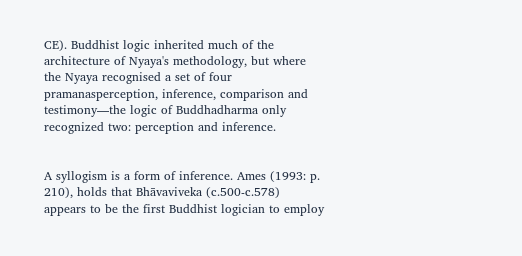CE). Buddhist logic inherited much of the architecture of Nyaya's methodology, but where the Nyaya recognised a set of four pramanasperception, inference, comparison and testimony—the logic of Buddhadharma only recognized two: perception and inference.


A syllogism is a form of inference. Ames (1993: p. 210), holds that Bhāvaviveka (c.500-c.578) appears to be the first Buddhist logician to employ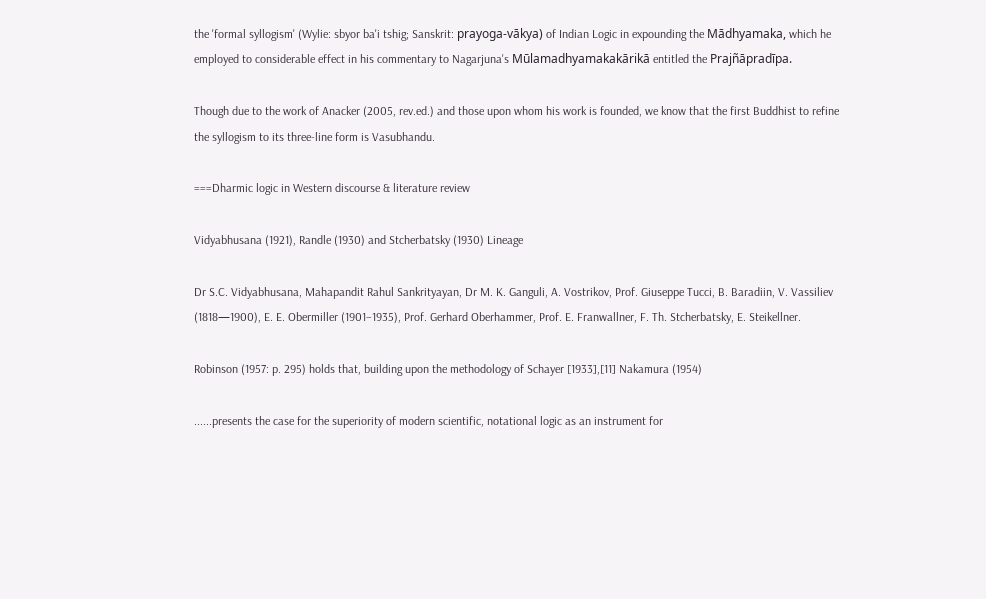the 'formal syllogism' (Wylie: sbyor ba'i tshig; Sanskrit: prayoga-vākya) of Indian Logic in expounding the Mādhyamaka, which he employed to considerable effect in his commentary to Nagarjuna's Mūlamadhyamakakārikā entitled the Prajñāpradīpa.

Though due to the work of Anacker (2005, rev.ed.) and those upon whom his work is founded, we know that the first Buddhist to refine the syllogism to its three-line form is Vasubhandu.

===Dharmic logic in Western discourse & literature review

Vidyabhusana (1921), Randle (1930) and Stcherbatsky (1930) Lineage

Dr S.C. Vidyabhusana, Mahapandit Rahul Sankrityayan, Dr M. K. Ganguli, A. Vostrikov, Prof. Giuseppe Tucci, B. Baradiin, V. Vassiliev (1818—1900), E. E. Obermiller (1901–1935), Prof. Gerhard Oberhammer, Prof. E. Franwallner, F. Th. Stcherbatsky, E. Steikellner.

Robinson (1957: p. 295) holds that, building upon the methodology of Schayer [1933],[11] Nakamura (1954)

......presents the case for the superiority of modern scientific, notational logic as an instrument for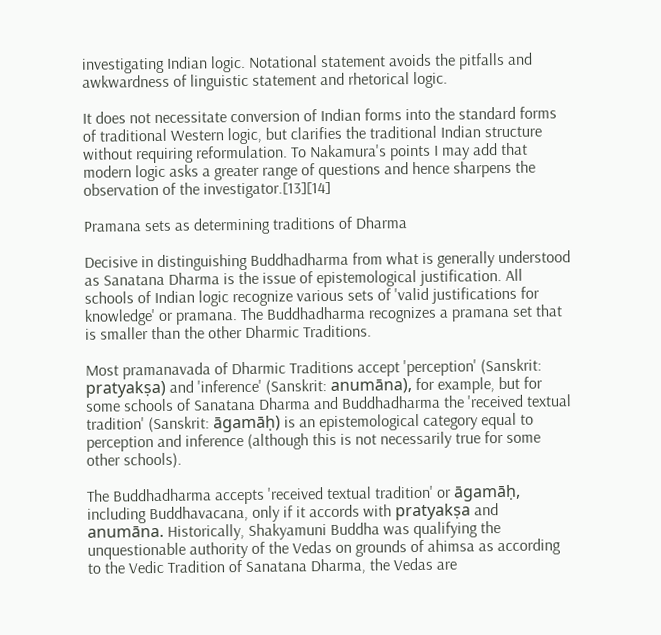investigating Indian logic. Notational statement avoids the pitfalls and awkwardness of linguistic statement and rhetorical logic.

It does not necessitate conversion of Indian forms into the standard forms of traditional Western logic, but clarifies the traditional Indian structure without requiring reformulation. To Nakamura's points I may add that modern logic asks a greater range of questions and hence sharpens the observation of the investigator.[13][14]

Pramana sets as determining traditions of Dharma

Decisive in distinguishing Buddhadharma from what is generally understood as Sanatana Dharma is the issue of epistemological justification. All schools of Indian logic recognize various sets of 'valid justifications for knowledge' or pramana. The Buddhadharma recognizes a pramana set that is smaller than the other Dharmic Traditions.

Most pramanavada of Dharmic Traditions accept 'perception' (Sanskrit: pratyakṣa) and 'inference' (Sanskrit: anumāna), for example, but for some schools of Sanatana Dharma and Buddhadharma the 'received textual tradition' (Sanskrit: āgamāḥ) is an epistemological category equal to perception and inference (although this is not necessarily true for some other schools).

The Buddhadharma accepts 'received textual tradition' or āgamāḥ, including Buddhavacana, only if it accords with pratyakṣa and anumāna. Historically, Shakyamuni Buddha was qualifying the unquestionable authority of the Vedas on grounds of ahimsa as according to the Vedic Tradition of Sanatana Dharma, the Vedas are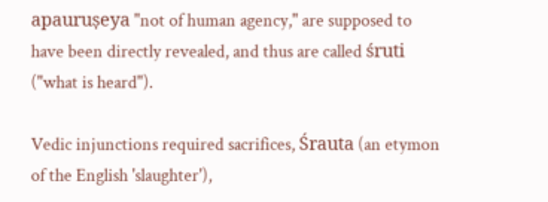apauruṣeya "not of human agency," are supposed to have been directly revealed, and thus are called śruti ("what is heard").

Vedic injunctions required sacrifices, Śrauta (an etymon of the English 'slaughter'),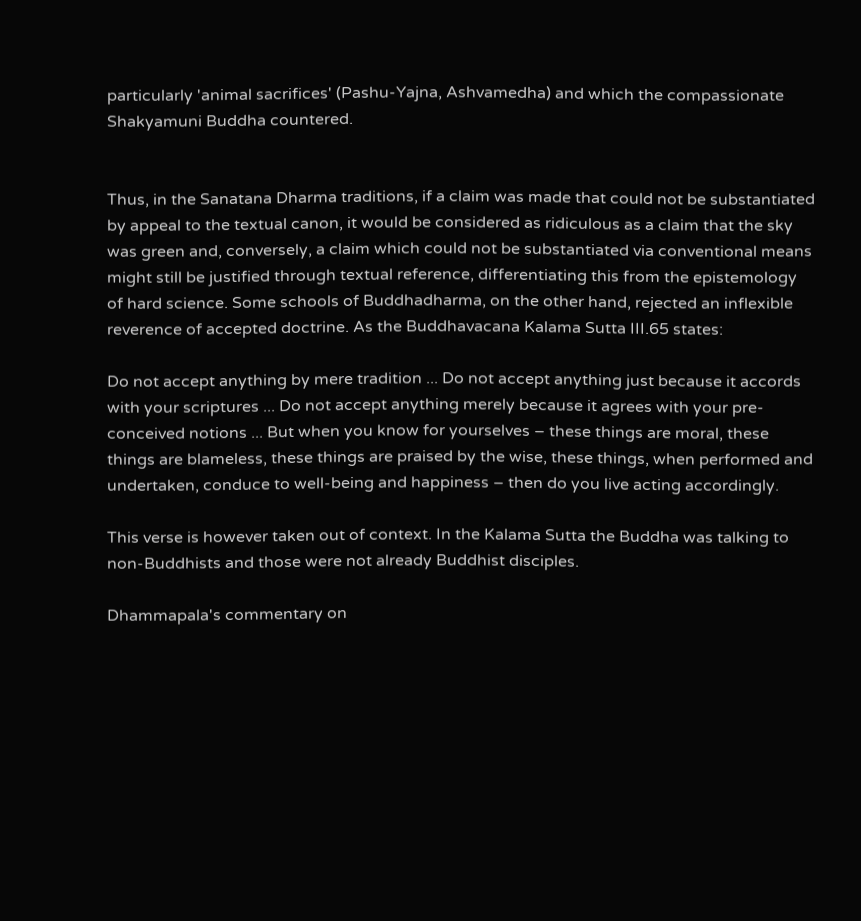particularly 'animal sacrifices' (Pashu-Yajna, Ashvamedha) and which the compassionate Shakyamuni Buddha countered.


Thus, in the Sanatana Dharma traditions, if a claim was made that could not be substantiated by appeal to the textual canon, it would be considered as ridiculous as a claim that the sky was green and, conversely, a claim which could not be substantiated via conventional means might still be justified through textual reference, differentiating this from the epistemology of hard science. Some schools of Buddhadharma, on the other hand, rejected an inflexible reverence of accepted doctrine. As the Buddhavacana Kalama Sutta III.65 states:

Do not accept anything by mere tradition ... Do not accept anything just because it accords with your scriptures ... Do not accept anything merely because it agrees with your pre-conceived notions ... But when you know for yourselves – these things are moral, these things are blameless, these things are praised by the wise, these things, when performed and undertaken, conduce to well-being and happiness – then do you live acting accordingly.

This verse is however taken out of context. In the Kalama Sutta the Buddha was talking to non-Buddhists and those were not already Buddhist disciples.

Dhammapala's commentary on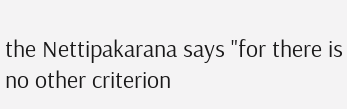the Nettipakarana says "for there is no other criterion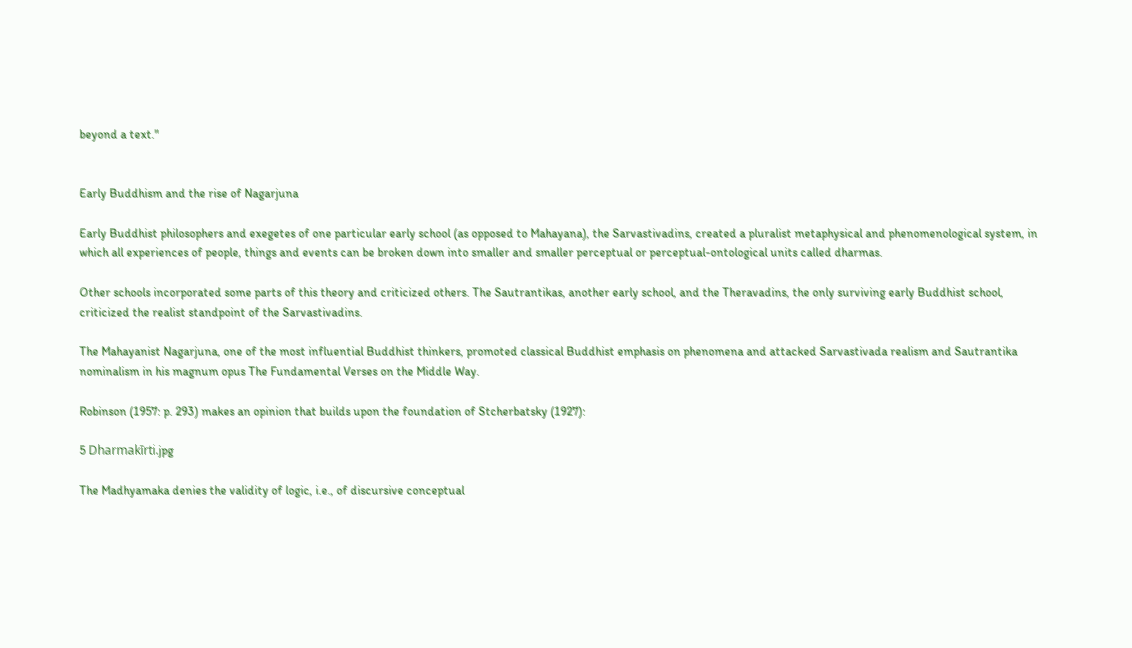beyond a text."


Early Buddhism and the rise of Nagarjuna

Early Buddhist philosophers and exegetes of one particular early school (as opposed to Mahayana), the Sarvastivadins, created a pluralist metaphysical and phenomenological system, in which all experiences of people, things and events can be broken down into smaller and smaller perceptual or perceptual-ontological units called dharmas.

Other schools incorporated some parts of this theory and criticized others. The Sautrantikas, another early school, and the Theravadins, the only surviving early Buddhist school, criticized the realist standpoint of the Sarvastivadins.

The Mahayanist Nagarjuna, one of the most influential Buddhist thinkers, promoted classical Buddhist emphasis on phenomena and attacked Sarvastivada realism and Sautrantika nominalism in his magnum opus The Fundamental Verses on the Middle Way.

Robinson (1957: p. 293) makes an opinion that builds upon the foundation of Stcherbatsky (1927):

5 Dharmakīrti.jpg

The Madhyamaka denies the validity of logic, i.e., of discursive conceptual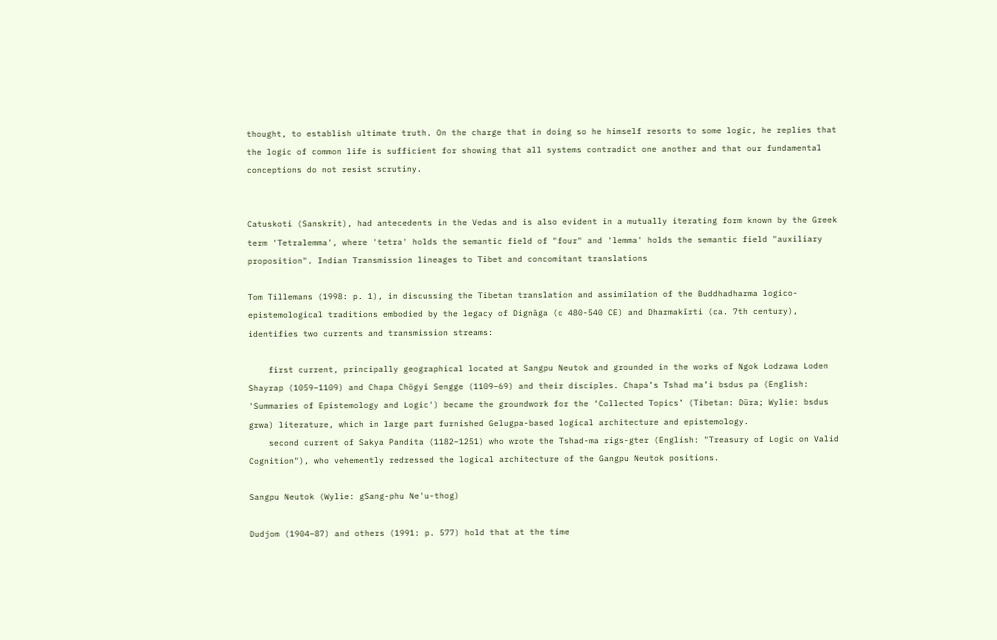thought, to establish ultimate truth. On the charge that in doing so he himself resorts to some logic, he replies that the logic of common life is sufficient for showing that all systems contradict one another and that our fundamental conceptions do not resist scrutiny.


Catuskoti (Sanskrit), had antecedents in the Vedas and is also evident in a mutually iterating form known by the Greek term 'Tetralemma', where 'tetra' holds the semantic field of "four" and 'lemma' holds the semantic field "auxiliary proposition". Indian Transmission lineages to Tibet and concomitant translations

Tom Tillemans (1998: p. 1), in discussing the Tibetan translation and assimilation of the Buddhadharma logico-epistemological traditions embodied by the legacy of Dignāga (c 480-540 CE) and Dharmakīrti (ca. 7th century), identifies two currents and transmission streams:

    first current, principally geographical located at Sangpu Neutok and grounded in the works of Ngok Lodzawa Loden Shayrap (1059–1109) and Chapa Chögyi Sengge (1109–69) and their disciples. Chapa’s Tshad ma’i bsdus pa (English: 'Summaries of Epistemology and Logic') became the groundwork for the ‘Collected Topics’ (Tibetan: Düra; Wylie: bsdus grwa) literature, which in large part furnished Gelugpa-based logical architecture and epistemology.
    second current of Sakya Pandita (1182–1251) who wrote the Tshad-ma rigs-gter (English: "Treasury of Logic on Valid Cognition"), who vehemently redressed the logical architecture of the Gangpu Neutok positions.

Sangpu Neutok (Wylie: gSang-phu Ne'u-thog)

Dudjom (1904–87) and others (1991: p. 577) hold that at the time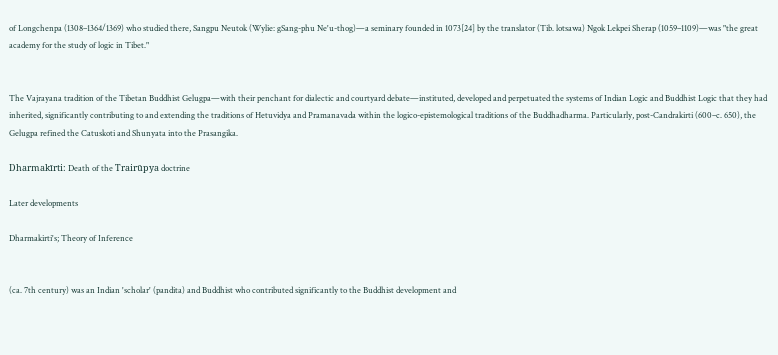of Longchenpa (1308–1364/1369) who studied there, Sangpu Neutok (Wylie: gSang-phu Ne'u-thog)—a seminary founded in 1073[24] by the translator (Tib. lotsawa) Ngok Lekpei Sherap (1059–1109)—was "the great academy for the study of logic in Tibet."


The Vajrayana tradition of the Tibetan Buddhist Gelugpa—with their penchant for dialectic and courtyard debate—instituted, developed and perpetuated the systems of Indian Logic and Buddhist Logic that they had inherited, significantly contributing to and extending the traditions of Hetuvidya and Pramanavada within the logico-epistemological traditions of the Buddhadharma. Particularly, post-Candrakirti (600–c. 650), the Gelugpa refined the Catuskoti and Shunyata into the Prasangika.

Dharmakīrti: Death of the Trairūpya doctrine

Later developments

Dharmakirti's; Theory of Inference


(ca. 7th century) was an Indian 'scholar' (pandita) and Buddhist who contributed significantly to the Buddhist development and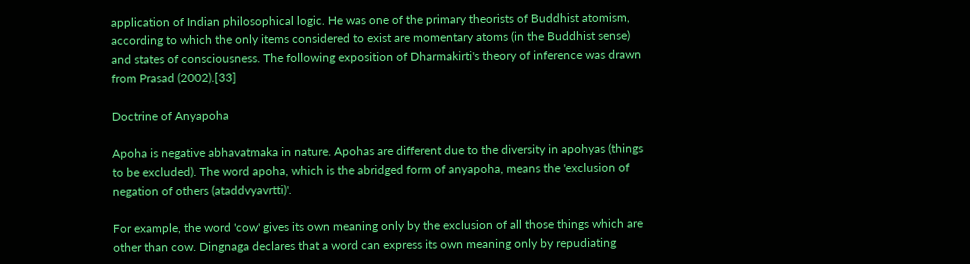application of Indian philosophical logic. He was one of the primary theorists of Buddhist atomism, according to which the only items considered to exist are momentary atoms (in the Buddhist sense) and states of consciousness. The following exposition of Dharmakirti's theory of inference was drawn from Prasad (2002).[33]

Doctrine of Anyapoha

Apoha is negative abhavatmaka in nature. Apohas are different due to the diversity in apohyas (things to be excluded). The word apoha, which is the abridged form of anyapoha, means the 'exclusion of negation of others (ataddvyavrtti)'.

For example, the word 'cow' gives its own meaning only by the exclusion of all those things which are other than cow. Dingnaga declares that a word can express its own meaning only by repudiating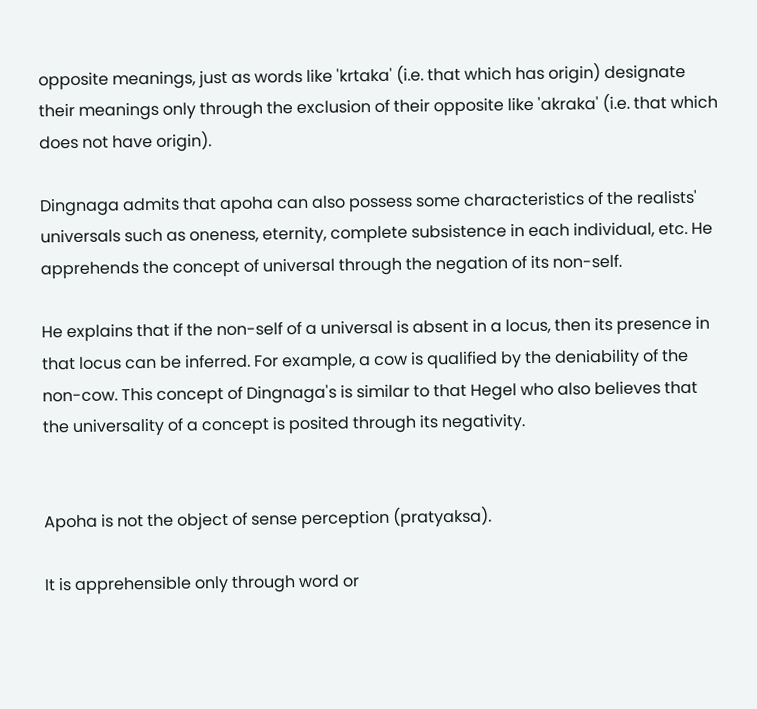opposite meanings, just as words like 'krtaka' (i.e. that which has origin) designate their meanings only through the exclusion of their opposite like 'akraka' (i.e. that which does not have origin).

Dingnaga admits that apoha can also possess some characteristics of the realists' universals such as oneness, eternity, complete subsistence in each individual, etc. He apprehends the concept of universal through the negation of its non-self.

He explains that if the non-self of a universal is absent in a locus, then its presence in that locus can be inferred. For example, a cow is qualified by the deniability of the non-cow. This concept of Dingnaga's is similar to that Hegel who also believes that the universality of a concept is posited through its negativity.


Apoha is not the object of sense perception (pratyaksa).

It is apprehensible only through word or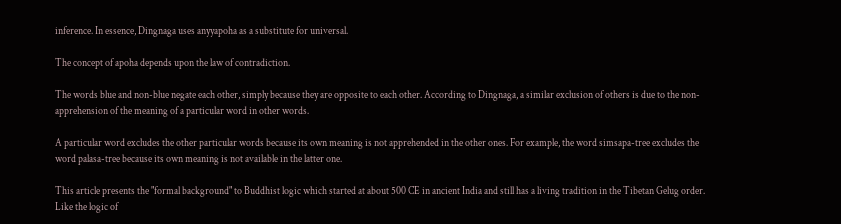inference. In essence, Dingnaga uses anyyapoha as a substitute for universal.

The concept of apoha depends upon the law of contradiction.

The words blue and non-blue negate each other, simply because they are opposite to each other. According to Dingnaga, a similar exclusion of others is due to the non-apprehension of the meaning of a particular word in other words.

A particular word excludes the other particular words because its own meaning is not apprehended in the other ones. For example, the word simsapa-tree excludes the word palasa-tree because its own meaning is not available in the latter one.

This article presents the "formal background" to Buddhist logic which started at about 500 CE in ancient India and still has a living tradition in the Tibetan Gelug order. Like the logic of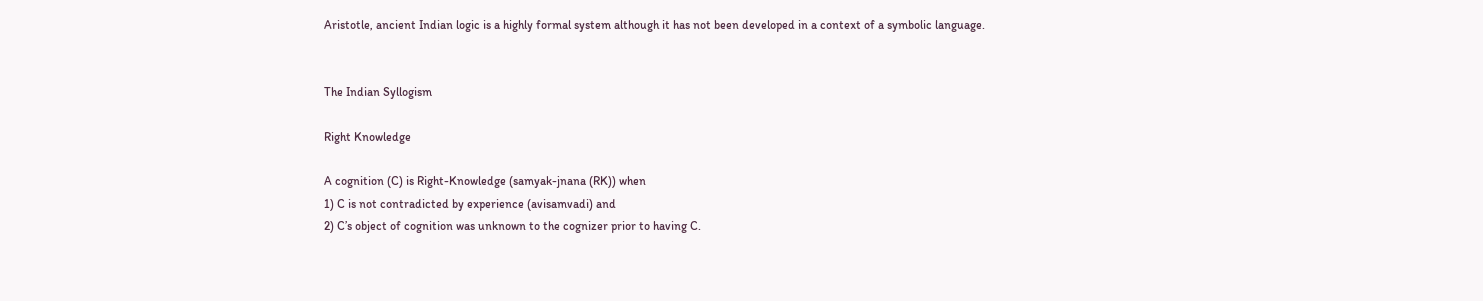Aristotle, ancient Indian logic is a highly formal system although it has not been developed in a context of a symbolic language.


The Indian Syllogism

Right Knowledge

A cognition (C) is Right-Knowledge (samyak-jnana (RK)) when
1) C is not contradicted by experience (avisamvadi) and
2) C’s object of cognition was unknown to the cognizer prior to having C.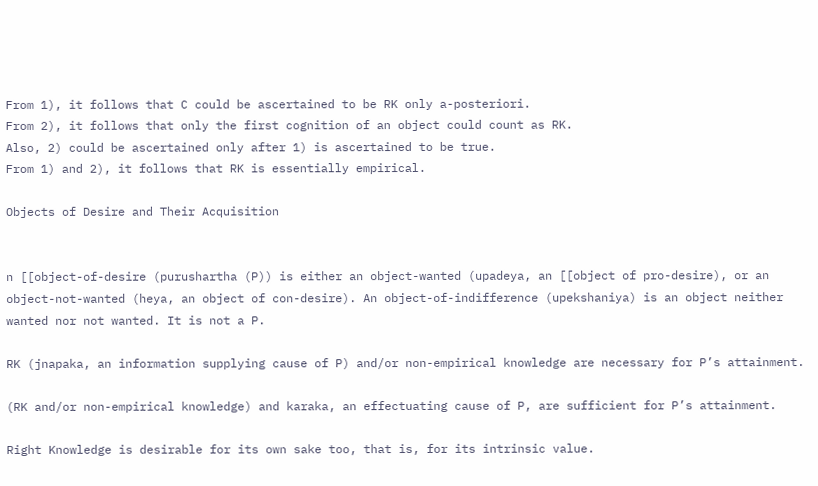From 1), it follows that C could be ascertained to be RK only a-posteriori.
From 2), it follows that only the first cognition of an object could count as RK.
Also, 2) could be ascertained only after 1) is ascertained to be true.
From 1) and 2), it follows that RK is essentially empirical.

Objects of Desire and Their Acquisition


n [[object-of-desire (purushartha (P)) is either an object-wanted (upadeya, an [[object of pro-desire), or an object-not-wanted (heya, an object of con-desire). An object-of-indifference (upekshaniya) is an object neither wanted nor not wanted. It is not a P.

RK (jnapaka, an information supplying cause of P) and/or non-empirical knowledge are necessary for P’s attainment.

(RK and/or non-empirical knowledge) and karaka, an effectuating cause of P, are sufficient for P’s attainment.

Right Knowledge is desirable for its own sake too, that is, for its intrinsic value.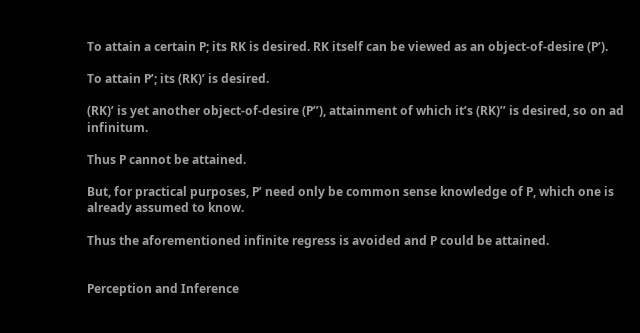To attain a certain P; its RK is desired. RK itself can be viewed as an object-of-desire (P’).

To attain P’; its (RK)’ is desired.

(RK)’ is yet another object-of-desire (P’’), attainment of which it’s (RK)’’ is desired, so on ad infinitum.

Thus P cannot be attained.

But, for practical purposes, P’ need only be common sense knowledge of P, which one is already assumed to know.

Thus the aforementioned infinite regress is avoided and P could be attained.


Perception and Inference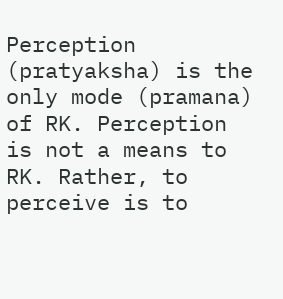Perception (pratyaksha) is the only mode (pramana) of RK. Perception is not a means to RK. Rather, to perceive is to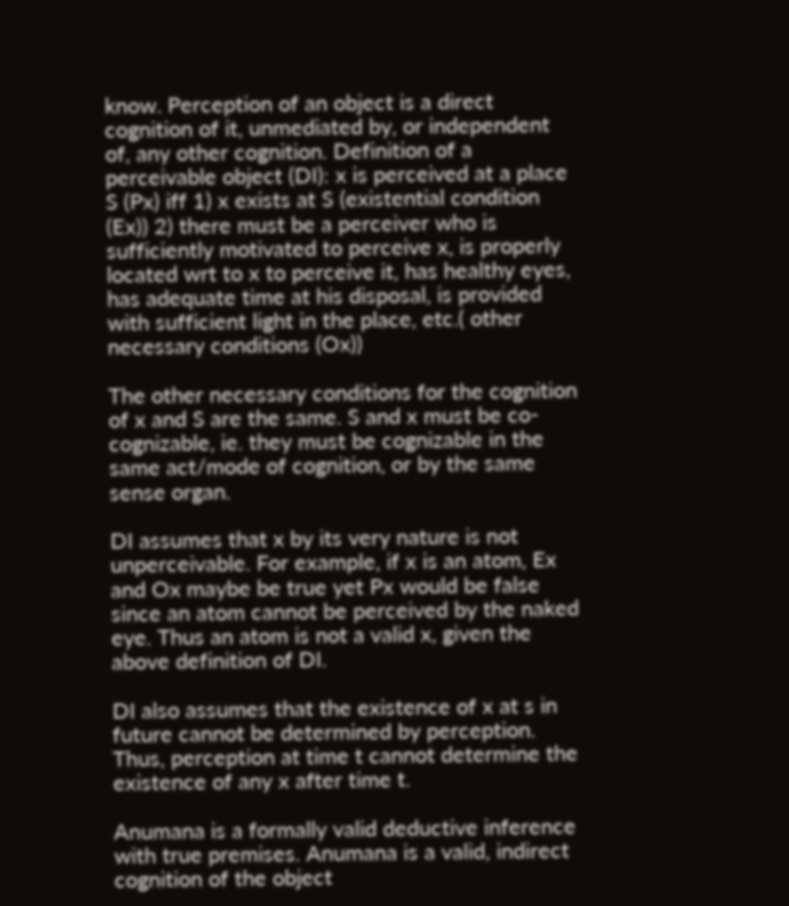know. Perception of an object is a direct cognition of it, unmediated by, or independent of, any other cognition. Definition of a perceivable object (DI): x is perceived at a place S (Px) iff 1) x exists at S (existential condition (Ex)) 2) there must be a perceiver who is sufficiently motivated to perceive x, is properly located wrt to x to perceive it, has healthy eyes, has adequate time at his disposal, is provided with sufficient light in the place, etc.( other necessary conditions (Ox))

The other necessary conditions for the cognition of x and S are the same. S and x must be co-cognizable, ie. they must be cognizable in the same act/mode of cognition, or by the same sense organ.

DI assumes that x by its very nature is not unperceivable. For example, if x is an atom, Ex and Ox maybe be true yet Px would be false since an atom cannot be perceived by the naked eye. Thus an atom is not a valid x, given the above definition of DI.

DI also assumes that the existence of x at s in future cannot be determined by perception. Thus, perception at time t cannot determine the existence of any x after time t.

Anumana is a formally valid deductive inference with true premises. Anumana is a valid, indirect cognition of the object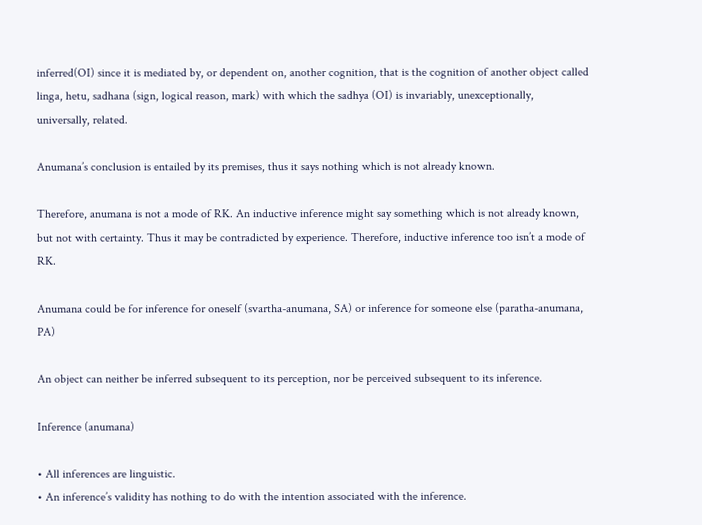inferred(OI) since it is mediated by, or dependent on, another cognition, that is the cognition of another object called linga, hetu, sadhana (sign, logical reason, mark) with which the sadhya (OI) is invariably, unexceptionally, universally, related.

Anumana’s conclusion is entailed by its premises, thus it says nothing which is not already known.

Therefore, anumana is not a mode of RK. An inductive inference might say something which is not already known, but not with certainty. Thus it may be contradicted by experience. Therefore, inductive inference too isn’t a mode of RK.

Anumana could be for inference for oneself (svartha-anumana, SA) or inference for someone else (paratha-anumana, PA)

An object can neither be inferred subsequent to its perception, nor be perceived subsequent to its inference.

Inference (anumana)

• All inferences are linguistic.
• An inference’s validity has nothing to do with the intention associated with the inference.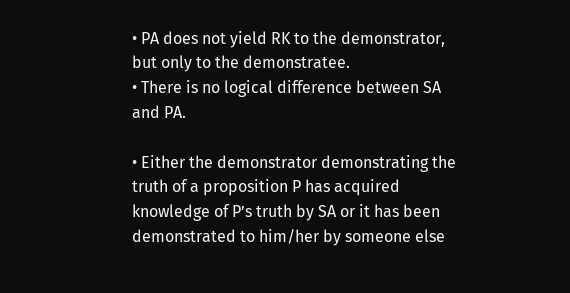• PA does not yield RK to the demonstrator, but only to the demonstratee.
• There is no logical difference between SA and PA.

• Either the demonstrator demonstrating the truth of a proposition P has acquired knowledge of P’s truth by SA or it has been demonstrated to him/her by someone else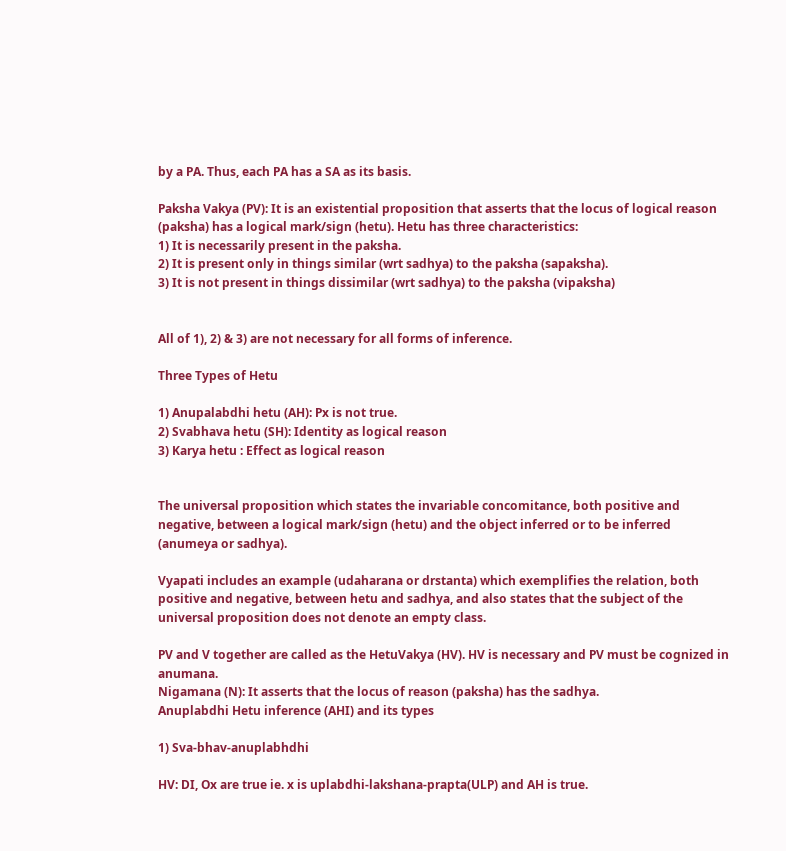by a PA. Thus, each PA has a SA as its basis.

Paksha Vakya (PV): It is an existential proposition that asserts that the locus of logical reason (paksha) has a logical mark/sign (hetu). Hetu has three characteristics:
1) It is necessarily present in the paksha.
2) It is present only in things similar (wrt sadhya) to the paksha (sapaksha).
3) It is not present in things dissimilar (wrt sadhya) to the paksha (vipaksha)


All of 1), 2) & 3) are not necessary for all forms of inference.

Three Types of Hetu

1) Anupalabdhi hetu (AH): Px is not true.
2) Svabhava hetu (SH): Identity as logical reason
3) Karya hetu : Effect as logical reason


The universal proposition which states the invariable concomitance, both positive and negative, between a logical mark/sign (hetu) and the object inferred or to be inferred (anumeya or sadhya).

Vyapati includes an example (udaharana or drstanta) which exemplifies the relation, both positive and negative, between hetu and sadhya, and also states that the subject of the universal proposition does not denote an empty class.

PV and V together are called as the HetuVakya (HV). HV is necessary and PV must be cognized in anumana.
Nigamana (N): It asserts that the locus of reason (paksha) has the sadhya.
Anuplabdhi Hetu inference (AHI) and its types

1) Sva-bhav-anuplabhdhi

HV: DI, Ox are true ie. x is uplabdhi-lakshana-prapta(ULP) and AH is true.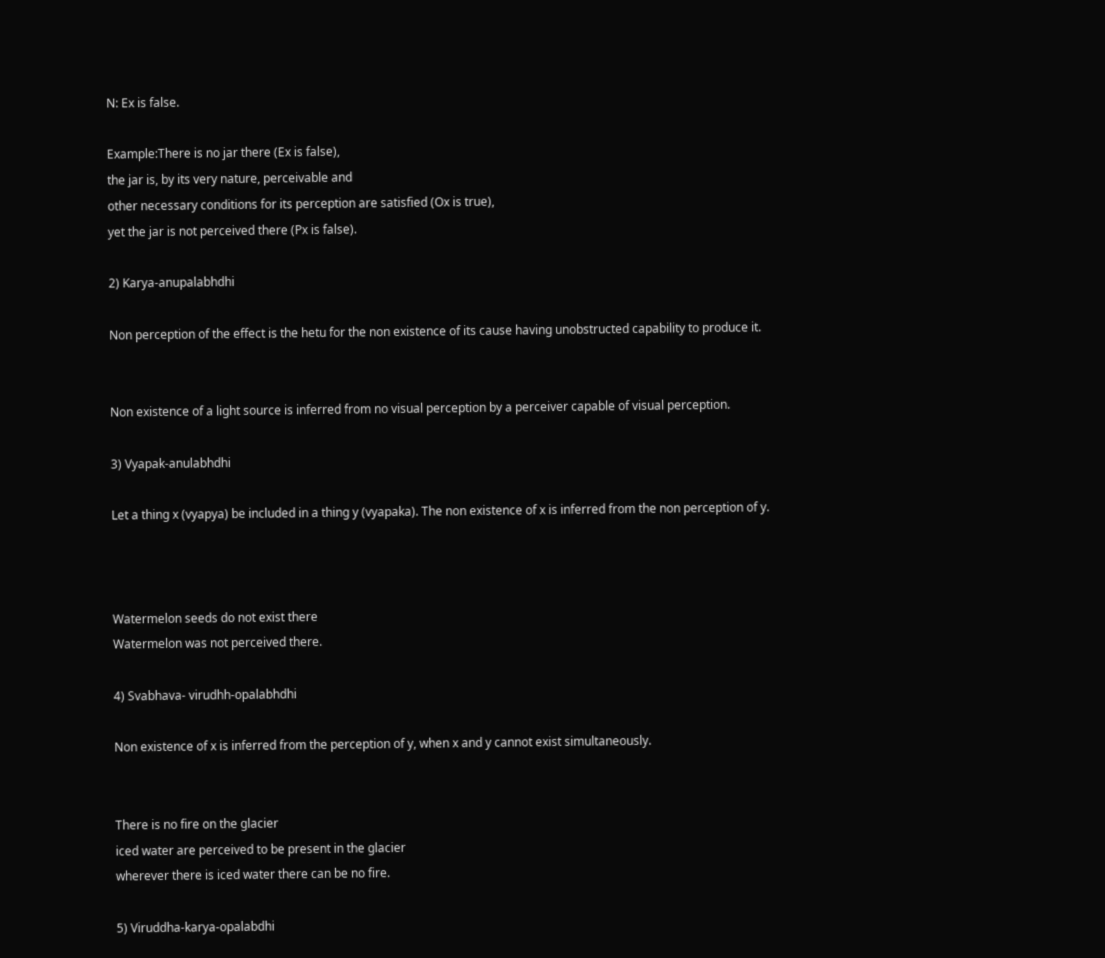N: Ex is false.

Example:There is no jar there (Ex is false),
the jar is, by its very nature, perceivable and
other necessary conditions for its perception are satisfied (Ox is true),
yet the jar is not perceived there (Px is false).

2) Karya-anupalabhdhi

Non perception of the effect is the hetu for the non existence of its cause having unobstructed capability to produce it.


Non existence of a light source is inferred from no visual perception by a perceiver capable of visual perception.

3) Vyapak-anulabhdhi

Let a thing x (vyapya) be included in a thing y (vyapaka). The non existence of x is inferred from the non perception of y.



Watermelon seeds do not exist there
Watermelon was not perceived there.

4) Svabhava- virudhh-opalabhdhi

Non existence of x is inferred from the perception of y, when x and y cannot exist simultaneously.


There is no fire on the glacier
iced water are perceived to be present in the glacier
wherever there is iced water there can be no fire.

5) Viruddha-karya-opalabdhi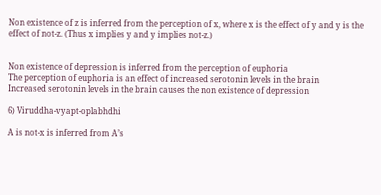Non existence of z is inferred from the perception of x, where x is the effect of y and y is the effect of not-z. (Thus x implies y and y implies not-z.)


Non existence of depression is inferred from the perception of euphoria
The perception of euphoria is an effect of increased serotonin levels in the brain
Increased serotonin levels in the brain causes the non existence of depression

6) Viruddha-vyapt-oplabhdhi

A is not-x is inferred from A’s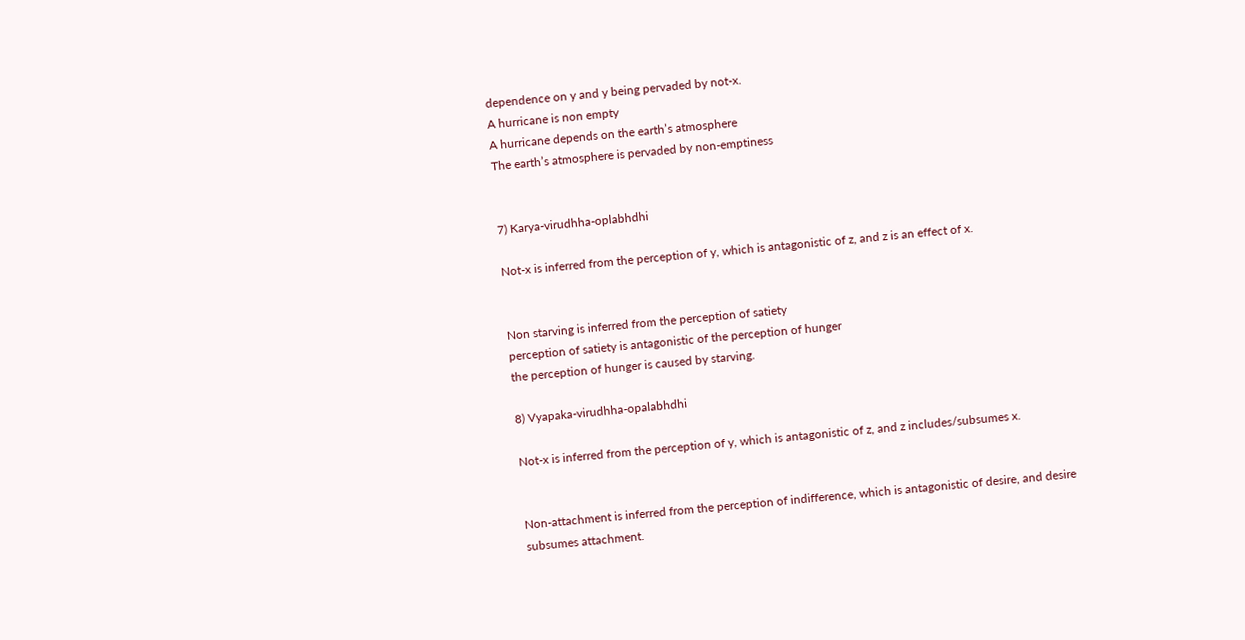dependence on y and y being pervaded by not-x.
A hurricane is non empty
A hurricane depends on the earth’s atmosphere
The earth’s atmosphere is pervaded by non-emptiness


7) Karya-virudhha-oplabhdhi

Not-x is inferred from the perception of y, which is antagonistic of z, and z is an effect of x.


Non starving is inferred from the perception of satiety
perception of satiety is antagonistic of the perception of hunger
the perception of hunger is caused by starving.

8) Vyapaka-virudhha-opalabhdhi

Not-x is inferred from the perception of y, which is antagonistic of z, and z includes/subsumes x.


Non-attachment is inferred from the perception of indifference, which is antagonistic of desire, and desire subsumes attachment.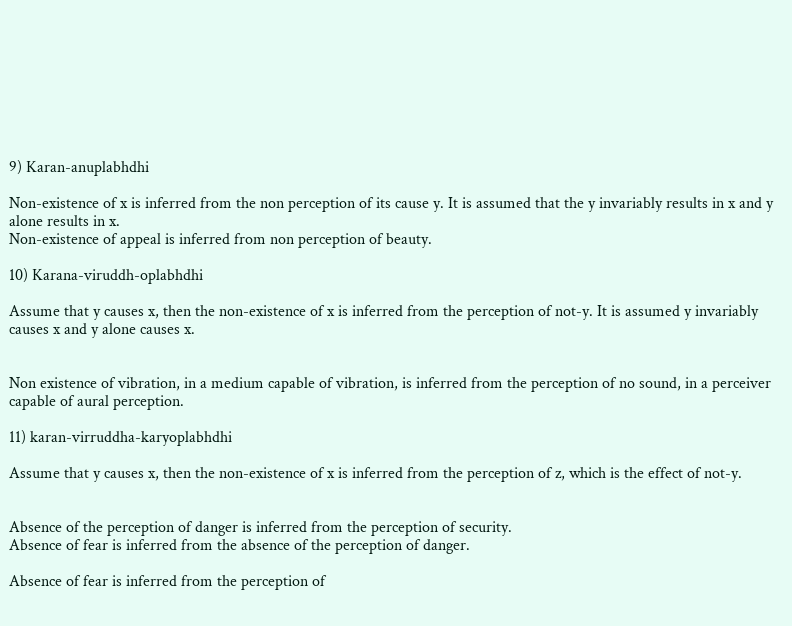9) Karan-anuplabhdhi

Non-existence of x is inferred from the non perception of its cause y. It is assumed that the y invariably results in x and y alone results in x.
Non-existence of appeal is inferred from non perception of beauty.

10) Karana-viruddh-oplabhdhi

Assume that y causes x, then the non-existence of x is inferred from the perception of not-y. It is assumed y invariably causes x and y alone causes x.


Non existence of vibration, in a medium capable of vibration, is inferred from the perception of no sound, in a perceiver capable of aural perception.

11) karan-virruddha-karyoplabhdhi

Assume that y causes x, then the non-existence of x is inferred from the perception of z, which is the effect of not-y.


Absence of the perception of danger is inferred from the perception of security.
Absence of fear is inferred from the absence of the perception of danger.

Absence of fear is inferred from the perception of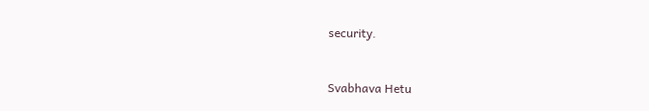security.


Svabhava Hetu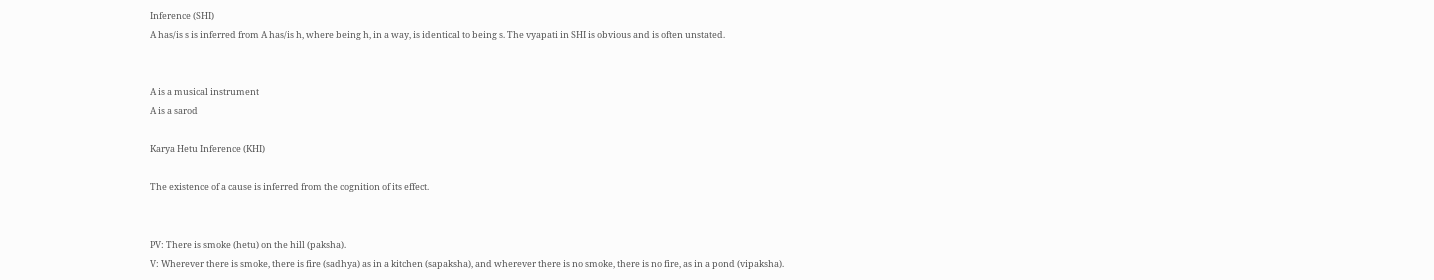Inference (SHI)
A has/is s is inferred from A has/is h, where being h, in a way, is identical to being s. The vyapati in SHI is obvious and is often unstated.


A is a musical instrument
A is a sarod

Karya Hetu Inference (KHI)

The existence of a cause is inferred from the cognition of its effect.


PV: There is smoke (hetu) on the hill (paksha).
V: Wherever there is smoke, there is fire (sadhya) as in a kitchen (sapaksha), and wherever there is no smoke, there is no fire, as in a pond (vipaksha).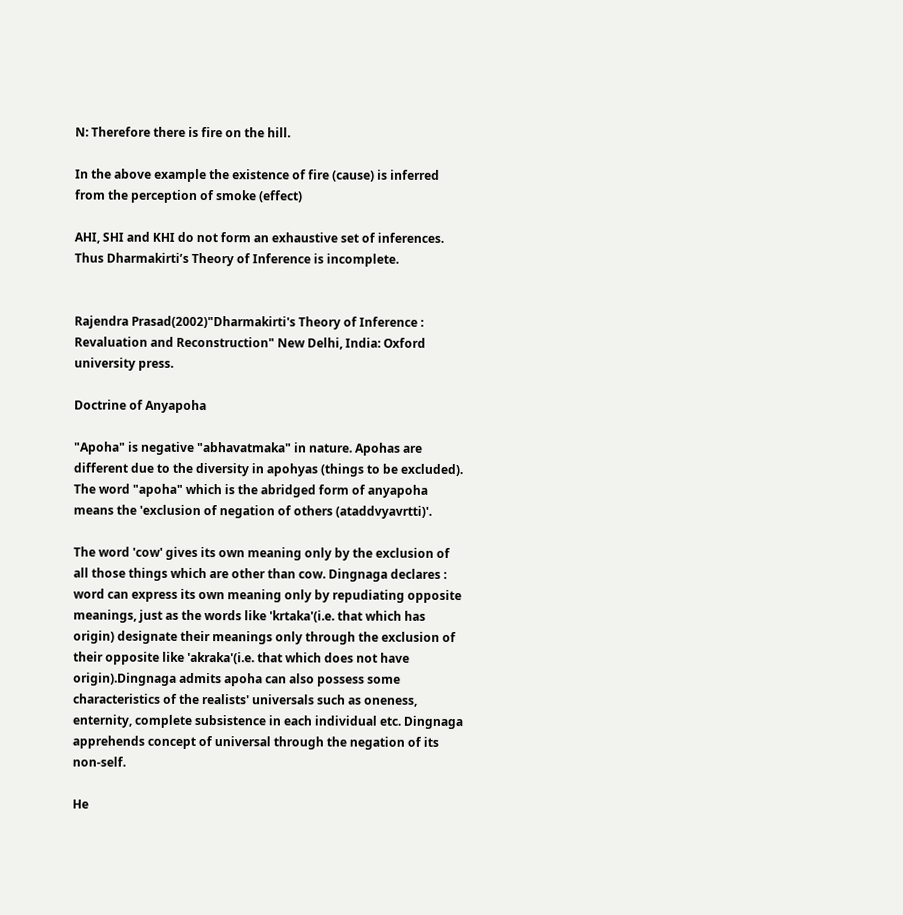N: Therefore there is fire on the hill.

In the above example the existence of fire (cause) is inferred from the perception of smoke (effect)

AHI, SHI and KHI do not form an exhaustive set of inferences. Thus Dharmakirti’s Theory of Inference is incomplete.


Rajendra Prasad(2002)"Dharmakirti's Theory of Inference : Revaluation and Reconstruction" New Delhi, India: Oxford university press.

Doctrine of Anyapoha

"Apoha" is negative "abhavatmaka" in nature. Apohas are different due to the diversity in apohyas (things to be excluded). The word "apoha" which is the abridged form of anyapoha means the 'exclusion of negation of others (ataddvyavrtti)'.

The word 'cow' gives its own meaning only by the exclusion of all those things which are other than cow. Dingnaga declares : word can express its own meaning only by repudiating opposite meanings, just as the words like 'krtaka'(i.e. that which has origin) designate their meanings only through the exclusion of their opposite like 'akraka'(i.e. that which does not have origin).Dingnaga admits apoha can also possess some characteristics of the realists' universals such as oneness, enternity, complete subsistence in each individual etc. Dingnaga apprehends concept of universal through the negation of its non-self.

He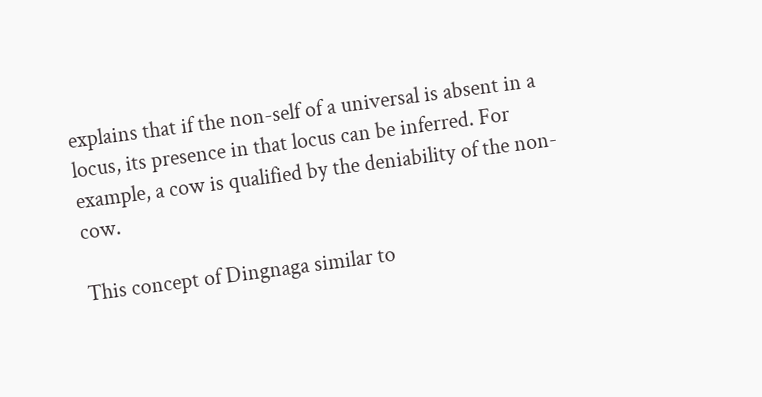explains that if the non-self of a universal is absent in a locus, its presence in that locus can be inferred. For example, a cow is qualified by the deniability of the non-cow.

This concept of Dingnaga similar to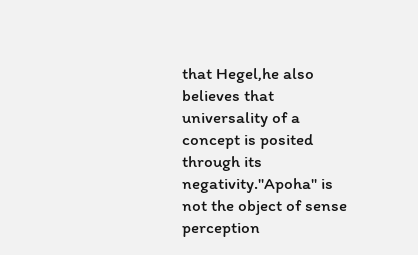that Hegel,he also believes that universality of a concept is posited through its negativity."Apoha" is not the object of sense perception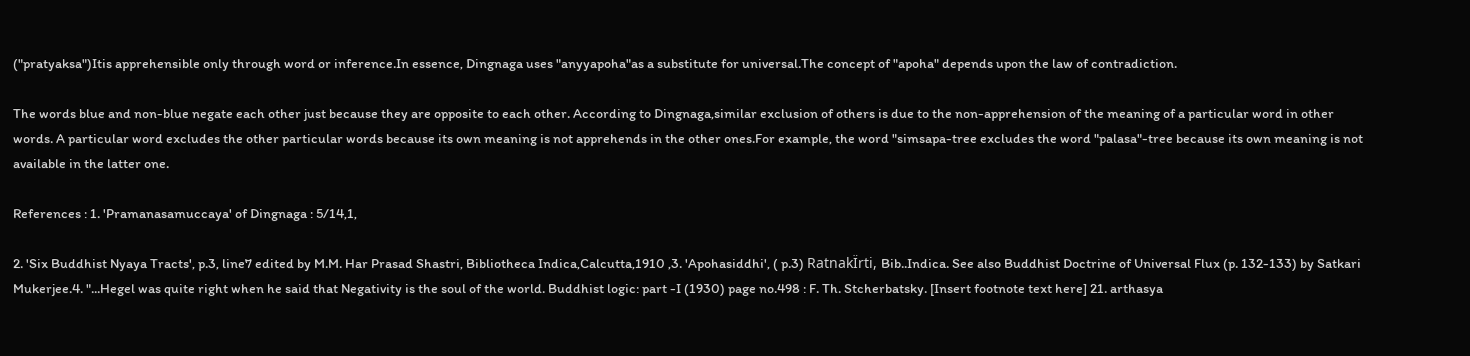("pratyaksa")Itis apprehensible only through word or inference.In essence, Dingnaga uses "anyyapoha"as a substitute for universal.The concept of "apoha" depends upon the law of contradiction.

The words blue and non-blue negate each other just because they are opposite to each other. According to Dingnaga,similar exclusion of others is due to the non-apprehension of the meaning of a particular word in other words. A particular word excludes the other particular words because its own meaning is not apprehends in the other ones.For example, the word "simsapa-tree excludes the word "palasa"-tree because its own meaning is not available in the latter one.

References : 1. 'Pramanasamuccaya' of Dingnaga : 5/14,1,

2. 'Six Buddhist Nyaya Tracts', p.3, line7 edited by M.M. Har Prasad Shastri, Bibliotheca Indica,Calcutta,1910 ,3. 'Apohasiddhi', ( p.3) RatnakÏrti, Bib..Indica. See also Buddhist Doctrine of Universal Flux (p. 132-133) by Satkari Mukerjee.4. "...Hegel was quite right when he said that Negativity is the soul of the world. Buddhist logic: part -I (1930) page no.498 : F. Th. Stcherbatsky. [Insert footnote text here] 21. arthasya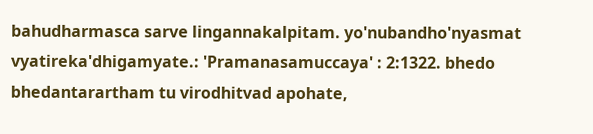bahudharmasca sarve lingannakalpitam. yo'nubandho'nyasmat vyatireka'dhigamyate.: 'Pramanasamuccaya' : 2:1322. bhedo bhedantarartham tu virodhitvad apohate,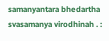samanyantara bhedartha svasamanya virodhinah . :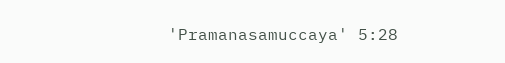'Pramanasamuccaya' 5:28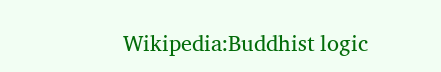Wikipedia:Buddhist logic